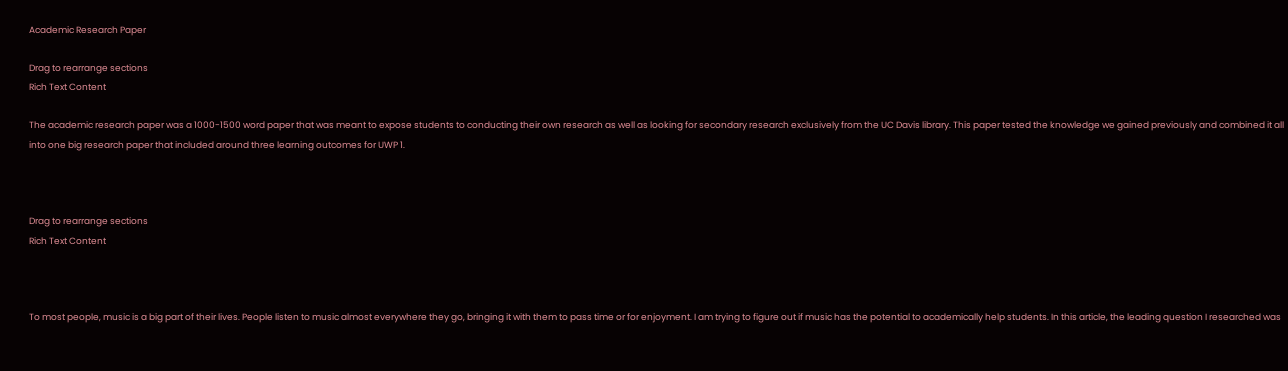Academic Research Paper

Drag to rearrange sections
Rich Text Content

The academic research paper was a 1000-1500 word paper that was meant to expose students to conducting their own research as well as looking for secondary research exclusively from the UC Davis library. This paper tested the knowledge we gained previously and combined it all into one big research paper that included around three learning outcomes for UWP 1.



Drag to rearrange sections
Rich Text Content



To most people, music is a big part of their lives. People listen to music almost everywhere they go, bringing it with them to pass time or for enjoyment. I am trying to figure out if music has the potential to academically help students. In this article, the leading question I researched was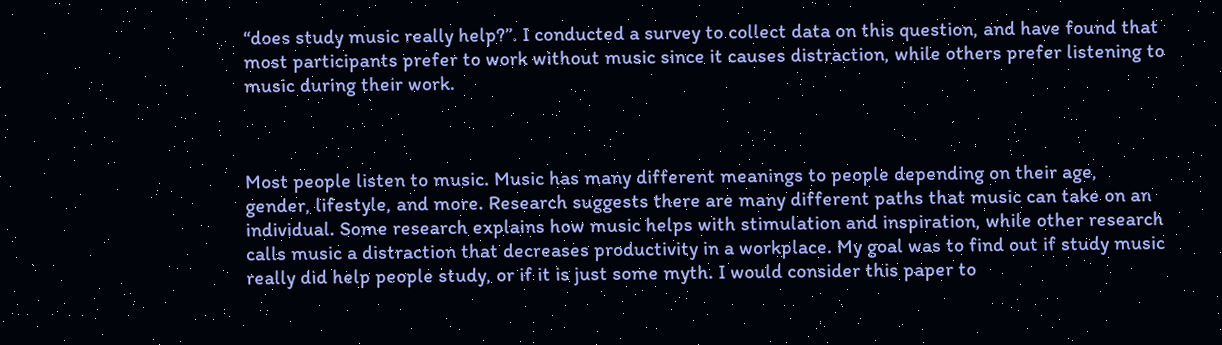“does study music really help?”. I conducted a survey to collect data on this question, and have found that most participants prefer to work without music since it causes distraction, while others prefer listening to music during their work.



Most people listen to music. Music has many different meanings to people depending on their age, gender, lifestyle, and more. Research suggests there are many different paths that music can take on an individual. Some research explains how music helps with stimulation and inspiration, while other research calls music a distraction that decreases productivity in a workplace. My goal was to find out if study music really did help people study, or if it is just some myth. I would consider this paper to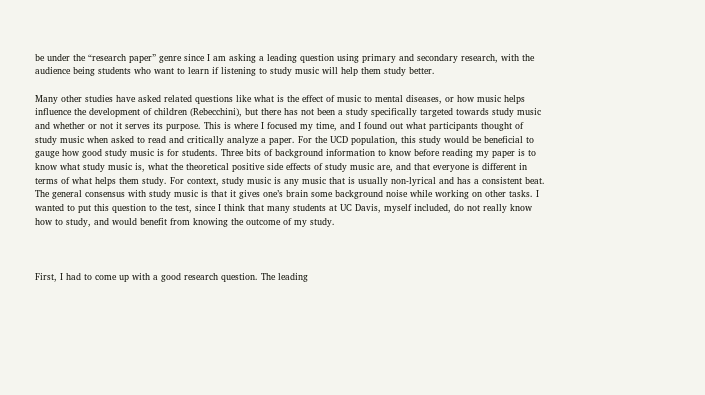be under the “research paper” genre since I am asking a leading question using primary and secondary research, with the audience being students who want to learn if listening to study music will help them study better.

Many other studies have asked related questions like what is the effect of music to mental diseases, or how music helps influence the development of children (Rebecchini), but there has not been a study specifically targeted towards study music and whether or not it serves its purpose. This is where I focused my time, and I found out what participants thought of study music when asked to read and critically analyze a paper. For the UCD population, this study would be beneficial to gauge how good study music is for students. Three bits of background information to know before reading my paper is to know what study music is, what the theoretical positive side effects of study music are, and that everyone is different in terms of what helps them study. For context, study music is any music that is usually non-lyrical and has a consistent beat. The general consensus with study music is that it gives one’s brain some background noise while working on other tasks. I wanted to put this question to the test, since I think that many students at UC Davis, myself included, do not really know how to study, and would benefit from knowing the outcome of my study.



First, I had to come up with a good research question. The leading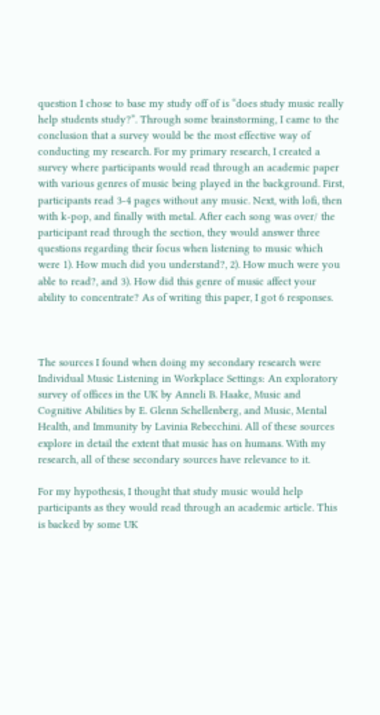question I chose to base my study off of is “does study music really help students study?”. Through some brainstorming, I came to the conclusion that a survey would be the most effective way of conducting my research. For my primary research, I created a survey where participants would read through an academic paper with various genres of music being played in the background. First, participants read 3-4 pages without any music. Next, with lofi, then with k-pop, and finally with metal. After each song was over/ the participant read through the section, they would answer three questions regarding their focus when listening to music which were 1). How much did you understand?, 2). How much were you able to read?, and 3). How did this genre of music affect your ability to concentrate? As of writing this paper, I got 6 responses.



The sources I found when doing my secondary research were Individual Music Listening in Workplace Settings: An exploratory survey of offices in the UK by Anneli B. Haake, Music and Cognitive Abilities by E. Glenn Schellenberg, and Music, Mental Health, and Immunity by Lavinia Rebecchini. All of these sources explore in detail the extent that music has on humans. With my research, all of these secondary sources have relevance to it.

For my hypothesis, I thought that study music would help participants as they would read through an academic article. This is backed by some UK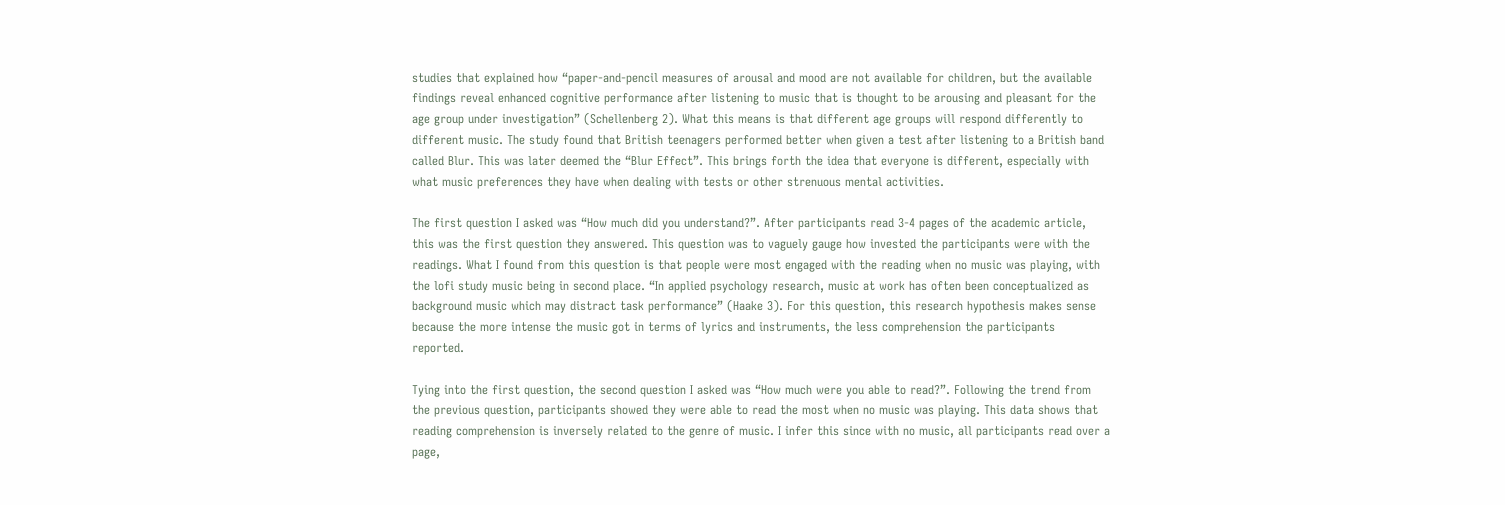studies that explained how “paper-and-pencil measures of arousal and mood are not available for children, but the available findings reveal enhanced cognitive performance after listening to music that is thought to be arousing and pleasant for the age group under investigation” (Schellenberg 2). What this means is that different age groups will respond differently to different music. The study found that British teenagers performed better when given a test after listening to a British band called Blur. This was later deemed the “Blur Effect”. This brings forth the idea that everyone is different, especially with what music preferences they have when dealing with tests or other strenuous mental activities.

The first question I asked was “How much did you understand?”. After participants read 3-4 pages of the academic article, this was the first question they answered. This question was to vaguely gauge how invested the participants were with the readings. What I found from this question is that people were most engaged with the reading when no music was playing, with the lofi study music being in second place. “In applied psychology research, music at work has often been conceptualized as background music which may distract task performance” (Haake 3). For this question, this research hypothesis makes sense because the more intense the music got in terms of lyrics and instruments, the less comprehension the participants reported.

Tying into the first question, the second question I asked was “How much were you able to read?”. Following the trend from the previous question, participants showed they were able to read the most when no music was playing. This data shows that reading comprehension is inversely related to the genre of music. I infer this since with no music, all participants read over a page,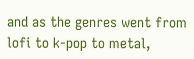and as the genres went from lofi to k-pop to metal,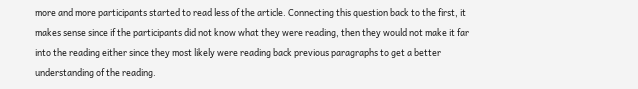more and more participants started to read less of the article. Connecting this question back to the first, it makes sense since if the participants did not know what they were reading, then they would not make it far into the reading either since they most likely were reading back previous paragraphs to get a better understanding of the reading.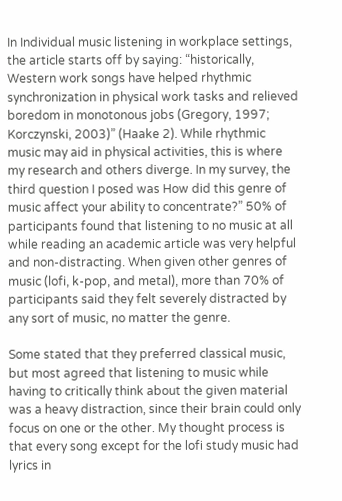In Individual music listening in workplace settings, the article starts off by saying: “historically, Western work songs have helped rhythmic synchronization in physical work tasks and relieved boredom in monotonous jobs (Gregory, 1997; Korczynski, 2003)” (Haake 2). While rhythmic music may aid in physical activities, this is where my research and others diverge. In my survey, the third question I posed was How did this genre of music affect your ability to concentrate?” 50% of participants found that listening to no music at all while reading an academic article was very helpful and non-distracting. When given other genres of music (lofi, k-pop, and metal), more than 70% of participants said they felt severely distracted by any sort of music, no matter the genre.

Some stated that they preferred classical music, but most agreed that listening to music while having to critically think about the given material was a heavy distraction, since their brain could only focus on one or the other. My thought process is that every song except for the lofi study music had lyrics in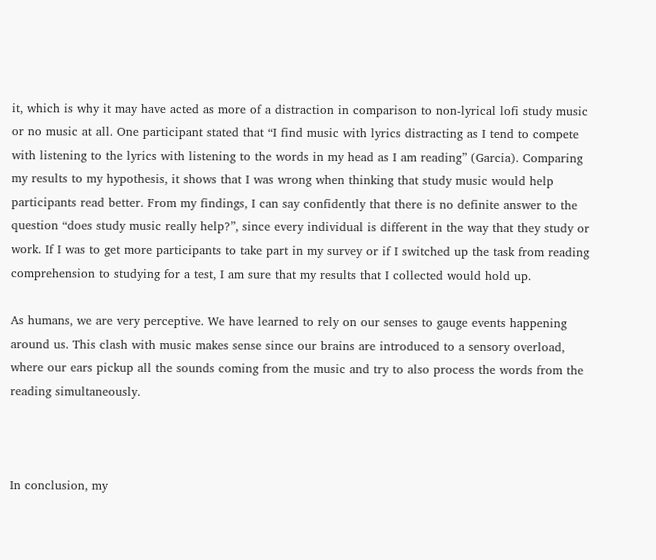it, which is why it may have acted as more of a distraction in comparison to non-lyrical lofi study music or no music at all. One participant stated that “I find music with lyrics distracting as I tend to compete with listening to the lyrics with listening to the words in my head as I am reading” (Garcia). Comparing my results to my hypothesis, it shows that I was wrong when thinking that study music would help participants read better. From my findings, I can say confidently that there is no definite answer to the question “does study music really help?”, since every individual is different in the way that they study or work. If I was to get more participants to take part in my survey or if I switched up the task from reading comprehension to studying for a test, I am sure that my results that I collected would hold up.

As humans, we are very perceptive. We have learned to rely on our senses to gauge events happening around us. This clash with music makes sense since our brains are introduced to a sensory overload, where our ears pickup all the sounds coming from the music and try to also process the words from the reading simultaneously.



In conclusion, my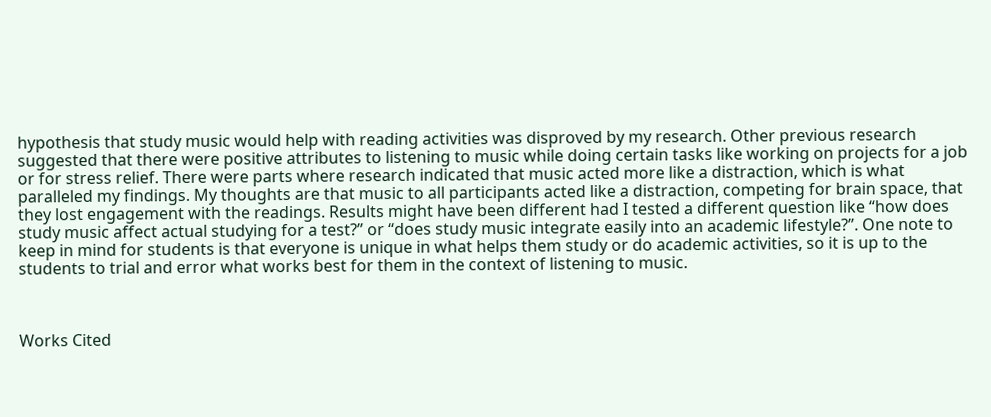hypothesis that study music would help with reading activities was disproved by my research. Other previous research suggested that there were positive attributes to listening to music while doing certain tasks like working on projects for a job or for stress relief. There were parts where research indicated that music acted more like a distraction, which is what paralleled my findings. My thoughts are that music to all participants acted like a distraction, competing for brain space, that they lost engagement with the readings. Results might have been different had I tested a different question like “how does study music affect actual studying for a test?” or “does study music integrate easily into an academic lifestyle?”. One note to keep in mind for students is that everyone is unique in what helps them study or do academic activities, so it is up to the students to trial and error what works best for them in the context of listening to music.



Works Cited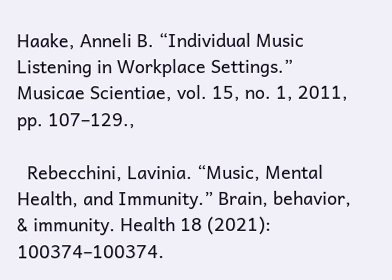Haake, Anneli B. “Individual Music Listening in Workplace Settings.” Musicae Scientiae, vol. 15, no. 1, 2011, pp. 107–129.,

  Rebecchini, Lavinia. “Music, Mental Health, and Immunity.” Brain, behavior, & immunity. Health 18 (2021): 100374–100374.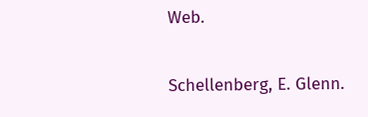Web.

Schellenberg, E. Glenn.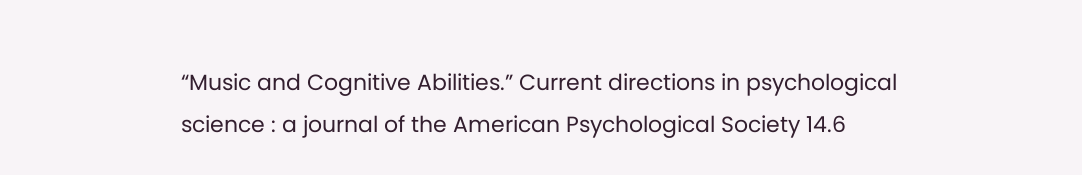“Music and Cognitive Abilities.” Current directions in psychological science : a journal of the American Psychological Society 14.6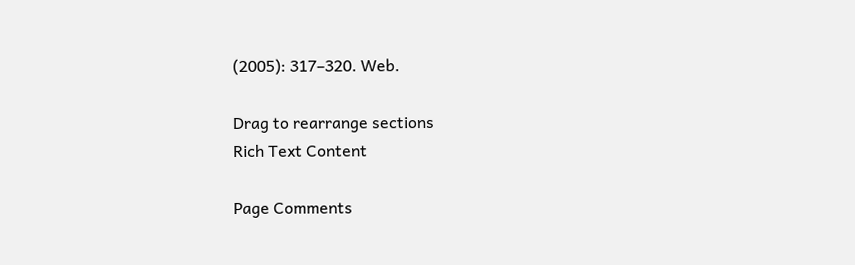(2005): 317–320. Web.

Drag to rearrange sections
Rich Text Content

Page Comments